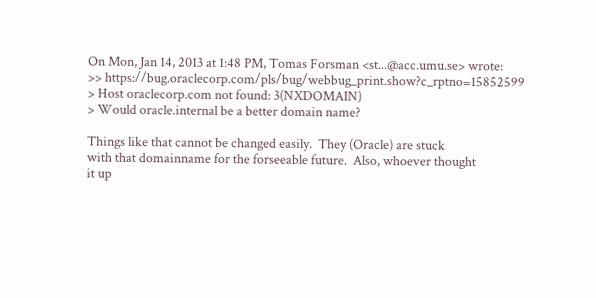On Mon, Jan 14, 2013 at 1:48 PM, Tomas Forsman <st...@acc.umu.se> wrote:
>> https://bug.oraclecorp.com/pls/bug/webbug_print.show?c_rptno=15852599
> Host oraclecorp.com not found: 3(NXDOMAIN)
> Would oracle.internal be a better domain name?

Things like that cannot be changed easily.  They (Oracle) are stuck
with that domainname for the forseeable future.  Also, whoever thought
it up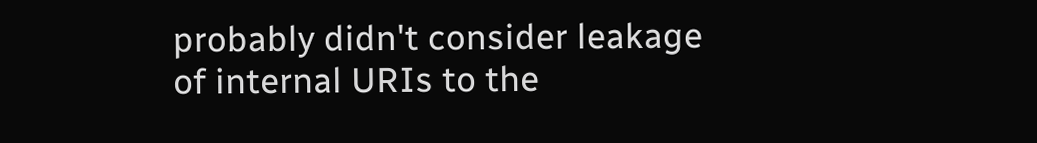probably didn't consider leakage of internal URIs to the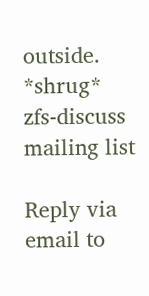outside.  *shrug*
zfs-discuss mailing list

Reply via email to